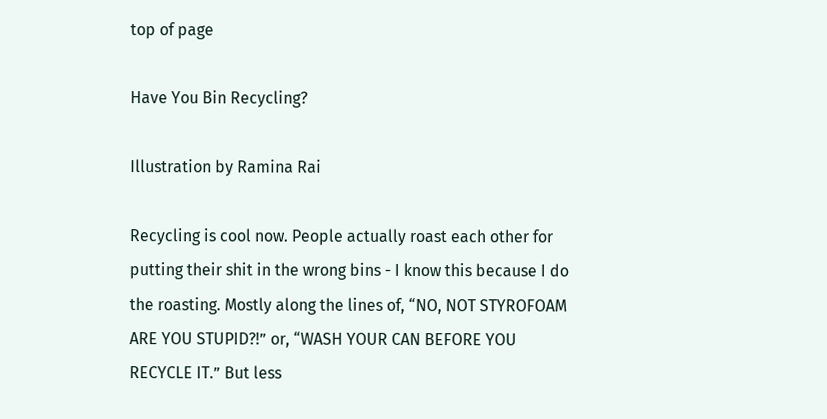top of page

Have You Bin Recycling?

Illustration by Ramina Rai

Recycling is cool now. People actually roast each other for putting their shit in the wrong bins - I know this because I do the roasting. Mostly along the lines of, “NO, NOT STYROFOAM ARE YOU STUPID?!” or, “WASH YOUR CAN BEFORE YOU RECYCLE IT.” But less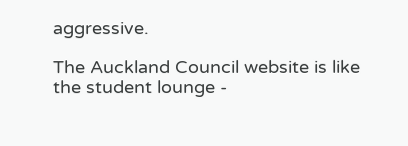aggressive.

The Auckland Council website is like the student lounge -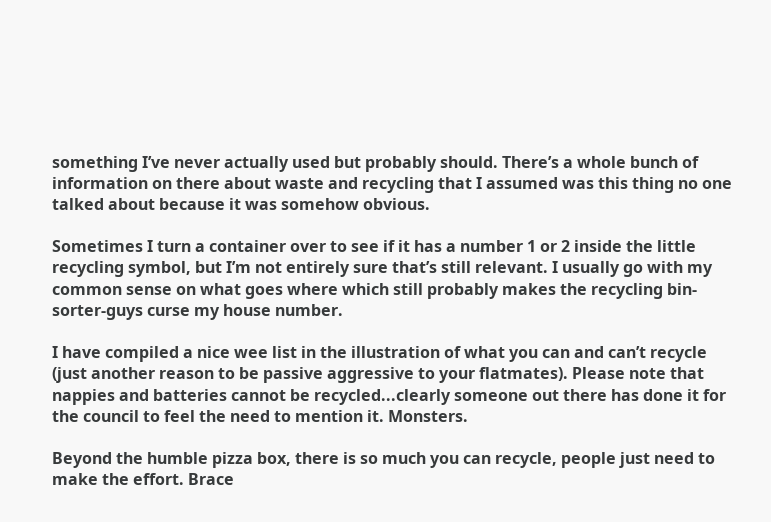something I’ve never actually used but probably should. There’s a whole bunch of information on there about waste and recycling that I assumed was this thing no one talked about because it was somehow obvious.

Sometimes I turn a container over to see if it has a number 1 or 2 inside the little recycling symbol, but I’m not entirely sure that’s still relevant. I usually go with my common sense on what goes where which still probably makes the recycling bin-sorter-guys curse my house number.

I have compiled a nice wee list in the illustration of what you can and can’t recycle (just another reason to be passive aggressive to your flatmates). Please note that nappies and batteries cannot be recycled...clearly someone out there has done it for the council to feel the need to mention it. Monsters.

Beyond the humble pizza box, there is so much you can recycle, people just need to make the effort. Brace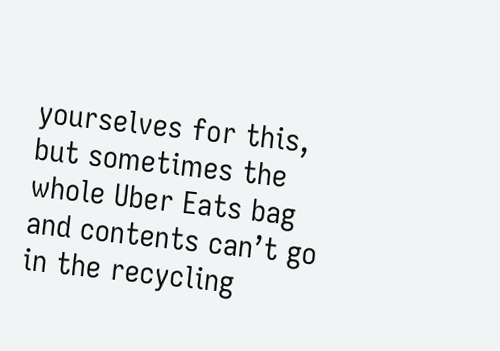yourselves for this, but sometimes the whole Uber Eats bag and contents can’t go in the recycling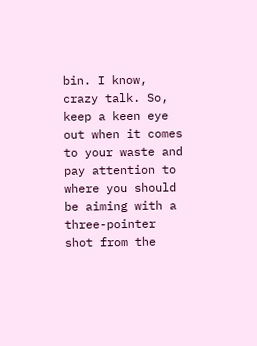bin. I know, crazy talk. So, keep a keen eye out when it comes to your waste and pay attention to where you should be aiming with a three-pointer shot from the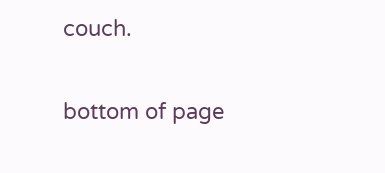couch.

bottom of page